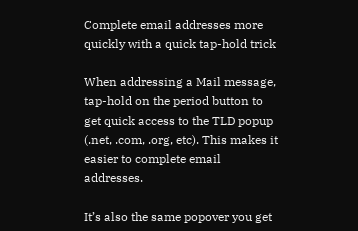Complete email addresses more quickly with a quick tap-hold trick

When addressing a Mail message, tap-hold on the period button to get quick access to the TLD popup (.net, .com, .org, etc). This makes it easier to complete email addresses.

It’s also the same popover you get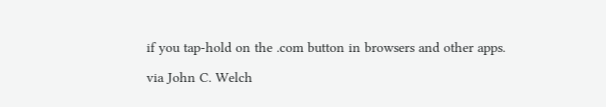if you tap-hold on the .com button in browsers and other apps.

via John C. Welch